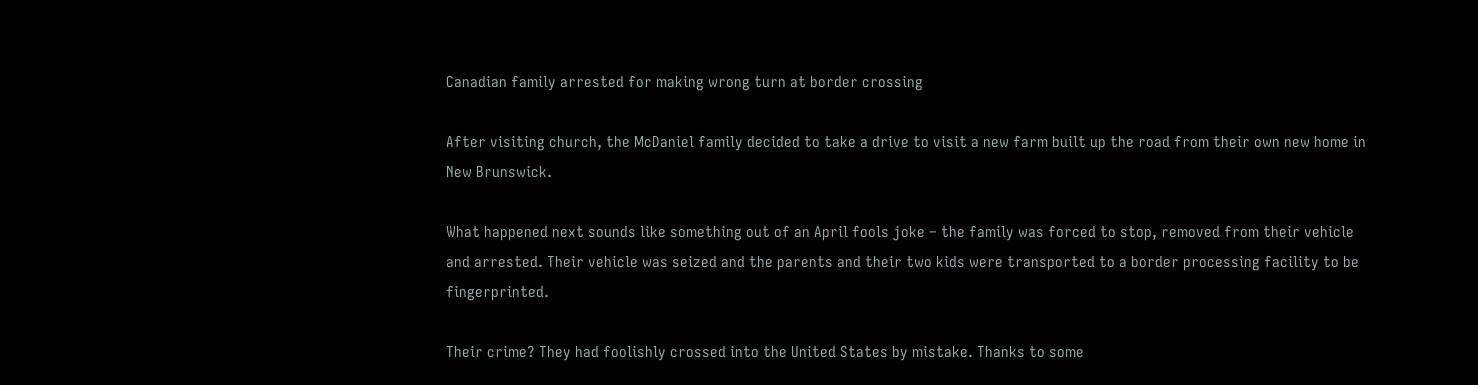Canadian family arrested for making wrong turn at border crossing

After visiting church, the McDaniel family decided to take a drive to visit a new farm built up the road from their own new home in New Brunswick.

What happened next sounds like something out of an April fools joke – the family was forced to stop, removed from their vehicle and arrested. Their vehicle was seized and the parents and their two kids were transported to a border processing facility to be fingerprinted.

Their crime? They had foolishly crossed into the United States by mistake. Thanks to some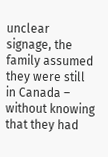unclear signage, the family assumed they were still in Canada – without knowing that they had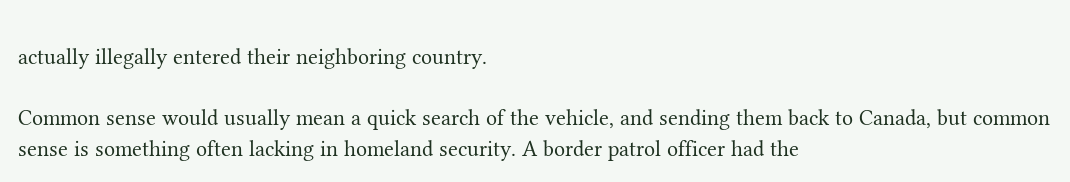actually illegally entered their neighboring country.

Common sense would usually mean a quick search of the vehicle, and sending them back to Canada, but common sense is something often lacking in homeland security. A border patrol officer had the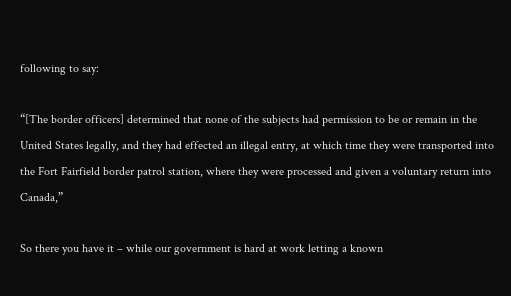following to say:

“[The border officers] determined that none of the subjects had permission to be or remain in the United States legally, and they had effected an illegal entry, at which time they were transported into the Fort Fairfield border patrol station, where they were processed and given a voluntary return into Canada,”

So there you have it – while our government is hard at work letting a known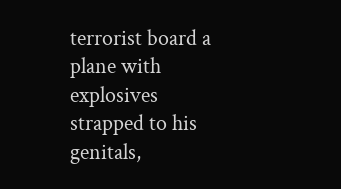terrorist board a plane with explosives strapped to his genitals,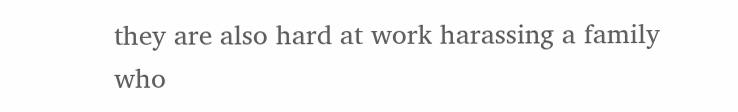they are also hard at work harassing a family who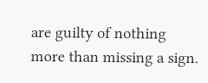are guilty of nothing more than missing a sign.